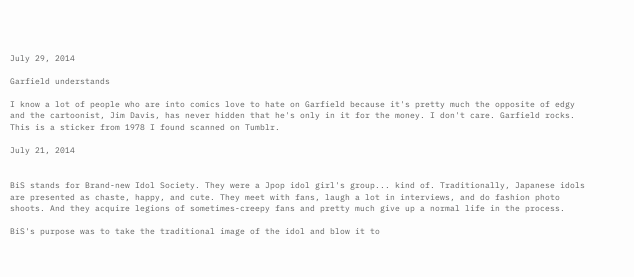July 29, 2014

Garfield understands

I know a lot of people who are into comics love to hate on Garfield because it's pretty much the opposite of edgy and the cartoonist, Jim Davis, has never hidden that he's only in it for the money. I don't care. Garfield rocks. This is a sticker from 1978 I found scanned on Tumblr.

July 21, 2014


BiS stands for Brand-new Idol Society. They were a Jpop idol girl's group... kind of. Traditionally, Japanese idols are presented as chaste, happy, and cute. They meet with fans, laugh a lot in interviews, and do fashion photo shoots. And they acquire legions of sometimes-creepy fans and pretty much give up a normal life in the process.

BiS's purpose was to take the traditional image of the idol and blow it to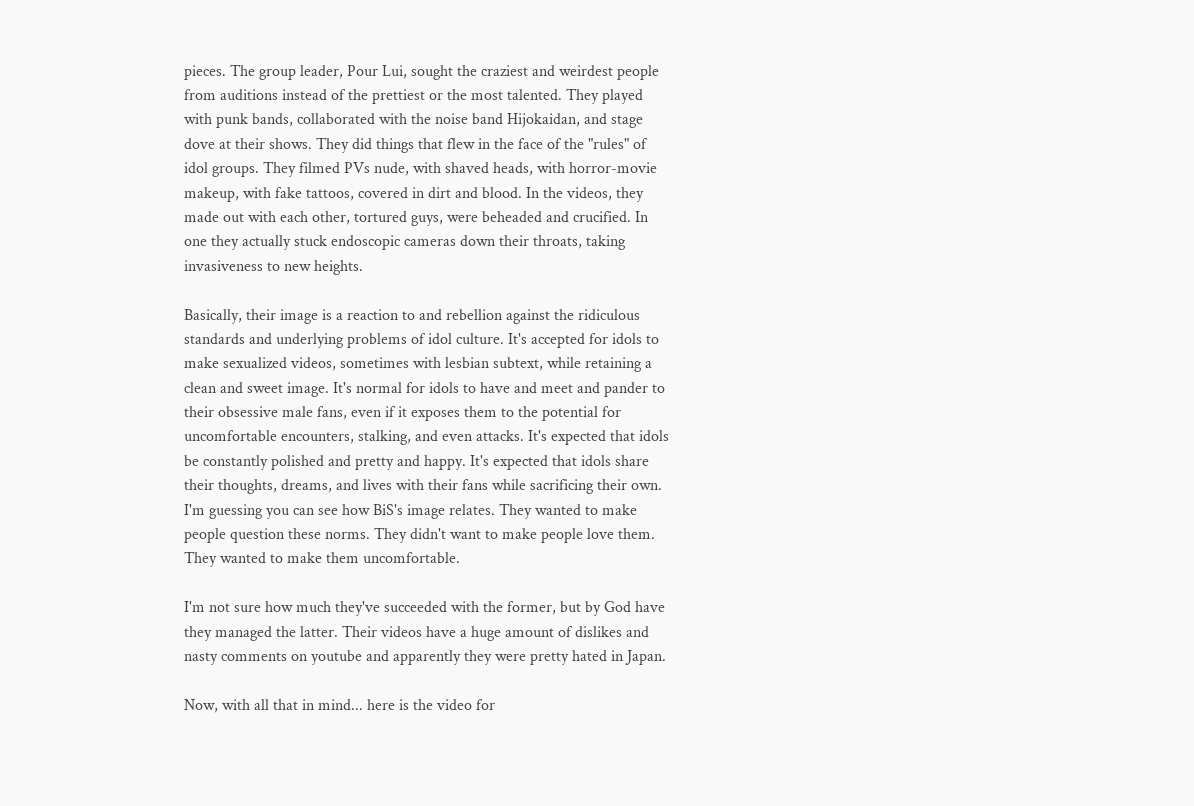pieces. The group leader, Pour Lui, sought the craziest and weirdest people from auditions instead of the prettiest or the most talented. They played with punk bands, collaborated with the noise band Hijokaidan, and stage dove at their shows. They did things that flew in the face of the "rules" of idol groups. They filmed PVs nude, with shaved heads, with horror-movie makeup, with fake tattoos, covered in dirt and blood. In the videos, they made out with each other, tortured guys, were beheaded and crucified. In one they actually stuck endoscopic cameras down their throats, taking invasiveness to new heights.

Basically, their image is a reaction to and rebellion against the ridiculous standards and underlying problems of idol culture. It's accepted for idols to make sexualized videos, sometimes with lesbian subtext, while retaining a clean and sweet image. It's normal for idols to have and meet and pander to their obsessive male fans, even if it exposes them to the potential for uncomfortable encounters, stalking, and even attacks. It's expected that idols be constantly polished and pretty and happy. It's expected that idols share their thoughts, dreams, and lives with their fans while sacrificing their own. I'm guessing you can see how BiS's image relates. They wanted to make people question these norms. They didn't want to make people love them. They wanted to make them uncomfortable.

I'm not sure how much they've succeeded with the former, but by God have they managed the latter. Their videos have a huge amount of dislikes and nasty comments on youtube and apparently they were pretty hated in Japan.

Now, with all that in mind... here is the video for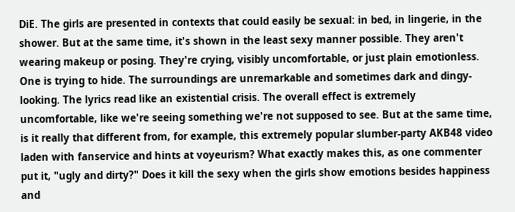DiE. The girls are presented in contexts that could easily be sexual: in bed, in lingerie, in the shower. But at the same time, it's shown in the least sexy manner possible. They aren't wearing makeup or posing. They're crying, visibly uncomfortable, or just plain emotionless. One is trying to hide. The surroundings are unremarkable and sometimes dark and dingy-looking. The lyrics read like an existential crisis. The overall effect is extremely uncomfortable, like we're seeing something we're not supposed to see. But at the same time, is it really that different from, for example, this extremely popular slumber-party AKB48 video laden with fanservice and hints at voyeurism? What exactly makes this, as one commenter put it, "ugly and dirty?" Does it kill the sexy when the girls show emotions besides happiness and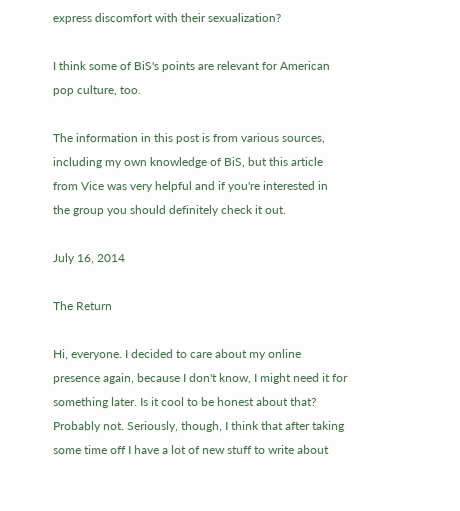express discomfort with their sexualization?

I think some of BiS's points are relevant for American pop culture, too.

The information in this post is from various sources, including my own knowledge of BiS, but this article from Vice was very helpful and if you're interested in the group you should definitely check it out.

July 16, 2014

The Return

Hi, everyone. I decided to care about my online presence again, because I don't know, I might need it for something later. Is it cool to be honest about that? Probably not. Seriously, though, I think that after taking some time off I have a lot of new stuff to write about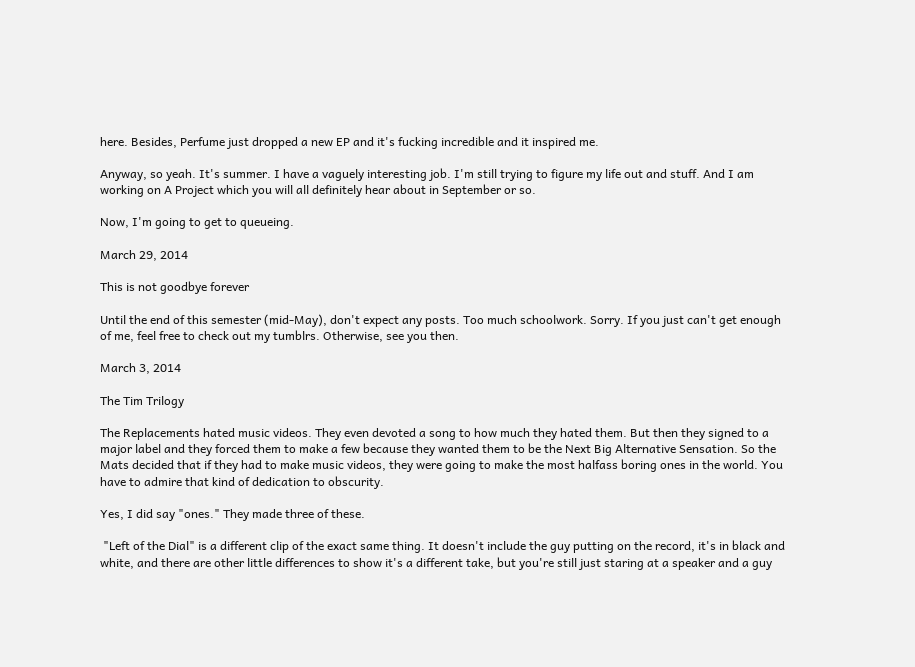here. Besides, Perfume just dropped a new EP and it's fucking incredible and it inspired me.

Anyway, so yeah. It's summer. I have a vaguely interesting job. I'm still trying to figure my life out and stuff. And I am working on A Project which you will all definitely hear about in September or so.

Now, I'm going to get to queueing.

March 29, 2014

This is not goodbye forever

Until the end of this semester (mid-May), don't expect any posts. Too much schoolwork. Sorry. If you just can't get enough of me, feel free to check out my tumblrs. Otherwise, see you then.

March 3, 2014

The Tim Trilogy

The Replacements hated music videos. They even devoted a song to how much they hated them. But then they signed to a major label and they forced them to make a few because they wanted them to be the Next Big Alternative Sensation. So the Mats decided that if they had to make music videos, they were going to make the most halfass boring ones in the world. You have to admire that kind of dedication to obscurity.

Yes, I did say "ones." They made three of these.

 "Left of the Dial" is a different clip of the exact same thing. It doesn't include the guy putting on the record, it's in black and white, and there are other little differences to show it's a different take, but you're still just staring at a speaker and a guy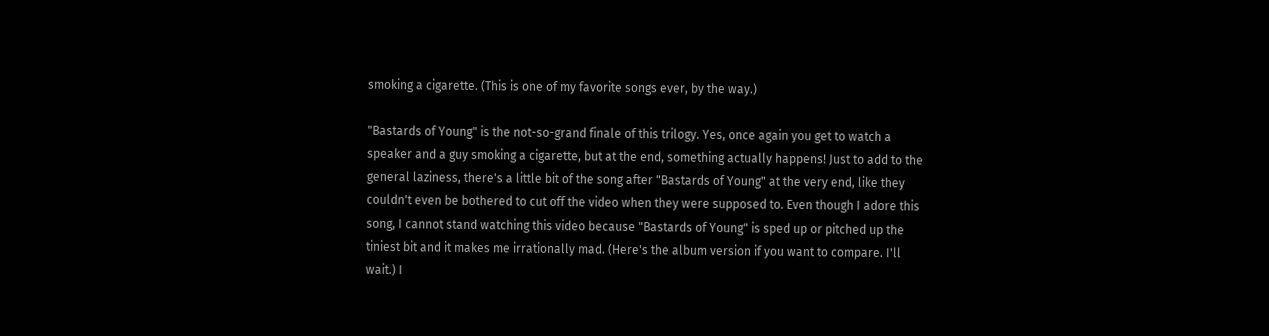smoking a cigarette. (This is one of my favorite songs ever, by the way.)

"Bastards of Young" is the not-so-grand finale of this trilogy. Yes, once again you get to watch a speaker and a guy smoking a cigarette, but at the end, something actually happens! Just to add to the general laziness, there's a little bit of the song after "Bastards of Young" at the very end, like they couldn't even be bothered to cut off the video when they were supposed to. Even though I adore this song, I cannot stand watching this video because "Bastards of Young" is sped up or pitched up the tiniest bit and it makes me irrationally mad. (Here's the album version if you want to compare. I'll wait.) I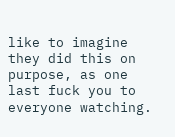like to imagine they did this on purpose, as one last fuck you to everyone watching.